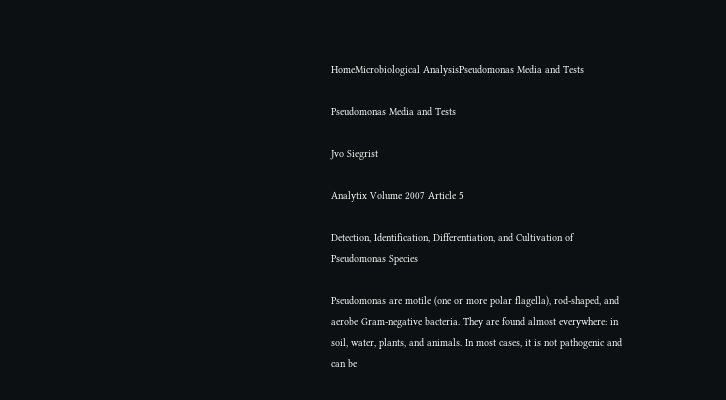HomeMicrobiological AnalysisPseudomonas Media and Tests

Pseudomonas Media and Tests

Jvo Siegrist

Analytix Volume 2007 Article 5

Detection, Identification, Differentiation, and Cultivation of Pseudomonas Species

Pseudomonas are motile (one or more polar flagella), rod-shaped, and aerobe Gram-negative bacteria. They are found almost everywhere: in soil, water, plants, and animals. In most cases, it is not pathogenic and can be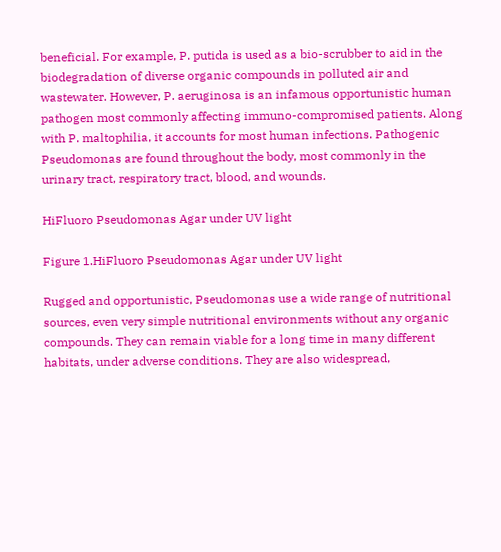beneficial. For example, P. putida is used as a bio-scrubber to aid in the biodegradation of diverse organic compounds in polluted air and wastewater. However, P. aeruginosa is an infamous opportunistic human pathogen most commonly affecting immuno-compromised patients. Along with P. maltophilia, it accounts for most human infections. Pathogenic Pseudomonas are found throughout the body, most commonly in the urinary tract, respiratory tract, blood, and wounds.

HiFluoro Pseudomonas Agar under UV light

Figure 1.HiFluoro Pseudomonas Agar under UV light

Rugged and opportunistic, Pseudomonas use a wide range of nutritional sources, even very simple nutritional environments without any organic compounds. They can remain viable for a long time in many different habitats, under adverse conditions. They are also widespread,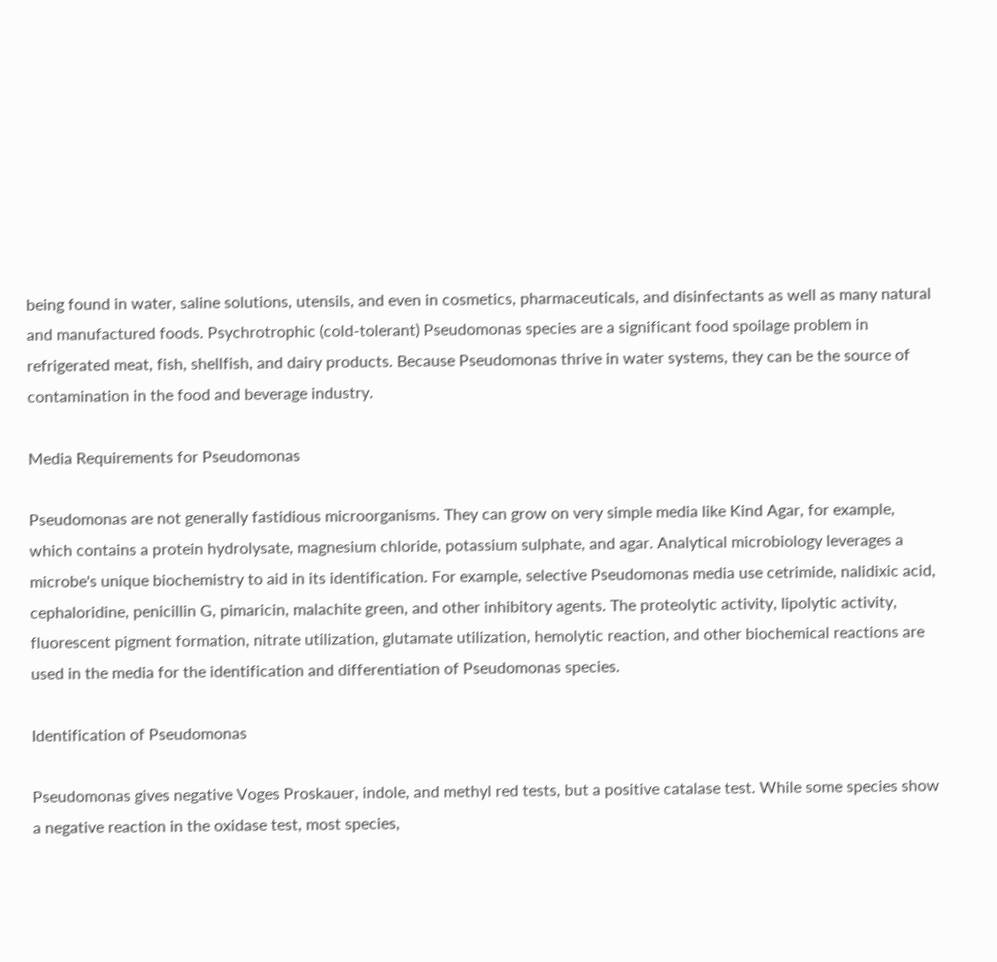being found in water, saline solutions, utensils, and even in cosmetics, pharmaceuticals, and disinfectants as well as many natural and manufactured foods. Psychrotrophic (cold-tolerant) Pseudomonas species are a significant food spoilage problem in refrigerated meat, fish, shellfish, and dairy products. Because Pseudomonas thrive in water systems, they can be the source of contamination in the food and beverage industry.

Media Requirements for Pseudomonas

Pseudomonas are not generally fastidious microorganisms. They can grow on very simple media like Kind Agar, for example, which contains a protein hydrolysate, magnesium chloride, potassium sulphate, and agar. Analytical microbiology leverages a microbe's unique biochemistry to aid in its identification. For example, selective Pseudomonas media use cetrimide, nalidixic acid, cephaloridine, penicillin G, pimaricin, malachite green, and other inhibitory agents. The proteolytic activity, lipolytic activity, fluorescent pigment formation, nitrate utilization, glutamate utilization, hemolytic reaction, and other biochemical reactions are used in the media for the identification and differentiation of Pseudomonas species.

Identification of Pseudomonas

Pseudomonas gives negative Voges Proskauer, indole, and methyl red tests, but a positive catalase test. While some species show a negative reaction in the oxidase test, most species,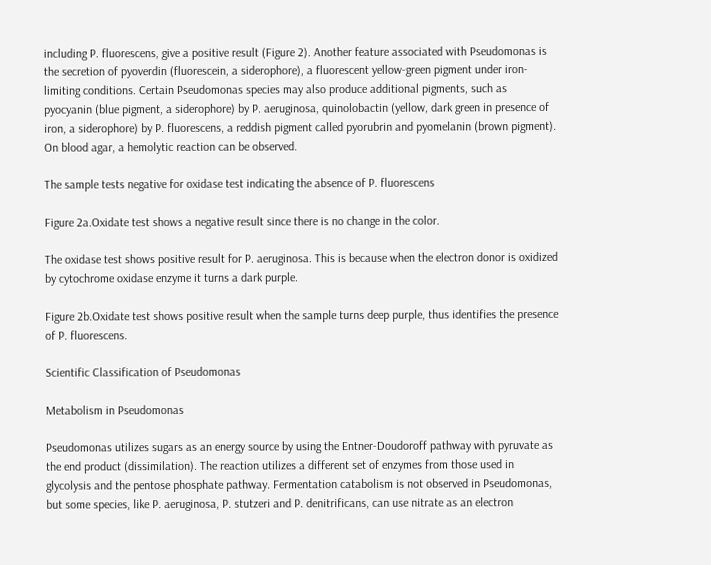including P. fluorescens, give a positive result (Figure 2). Another feature associated with Pseudomonas is the secretion of pyoverdin (fluorescein, a siderophore), a fluorescent yellow-green pigment under iron-limiting conditions. Certain Pseudomonas species may also produce additional pigments, such as pyocyanin (blue pigment, a siderophore) by P. aeruginosa, quinolobactin (yellow, dark green in presence of iron, a siderophore) by P. fluorescens, a reddish pigment called pyorubrin and pyomelanin (brown pigment). On blood agar, a hemolytic reaction can be observed.

The sample tests negative for oxidase test indicating the absence of P. fluorescens

Figure 2a.Oxidate test shows a negative result since there is no change in the color.

The oxidase test shows positive result for P. aeruginosa. This is because when the electron donor is oxidized by cytochrome oxidase enzyme it turns a dark purple.

Figure 2b.Oxidate test shows positive result when the sample turns deep purple, thus identifies the presence of P. fluorescens.

Scientific Classification of Pseudomonas

Metabolism in Pseudomonas

Pseudomonas utilizes sugars as an energy source by using the Entner-Doudoroff pathway with pyruvate as the end product (dissimilation). The reaction utilizes a different set of enzymes from those used in glycolysis and the pentose phosphate pathway. Fermentation catabolism is not observed in Pseudomonas, but some species, like P. aeruginosa, P. stutzeri and P. denitrificans, can use nitrate as an electron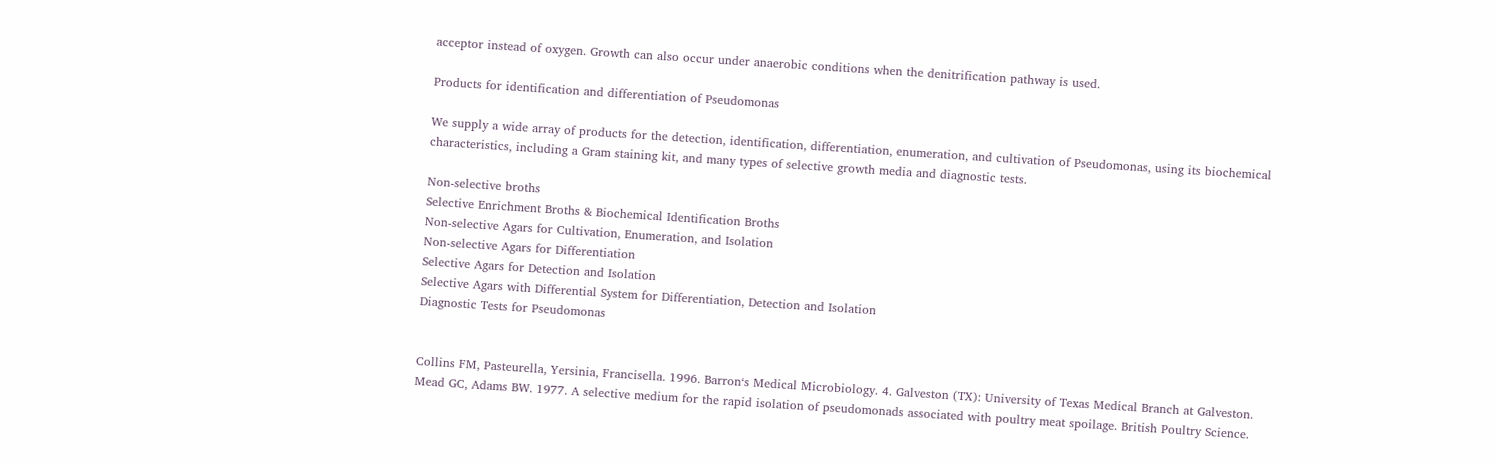acceptor instead of oxygen. Growth can also occur under anaerobic conditions when the denitrification pathway is used.

Products for identification and differentiation of Pseudomonas

We supply a wide array of products for the detection, identification, differentiation, enumeration, and cultivation of Pseudomonas, using its biochemical characteristics, including a Gram staining kit, and many types of selective growth media and diagnostic tests.

Non-selective broths
Selective Enrichment Broths & Biochemical Identification Broths
Non-selective Agars for Cultivation, Enumeration, and Isolation
Non-selective Agars for Differentiation
Selective Agars for Detection and Isolation
Selective Agars with Differential System for Differentiation, Detection and Isolation
Diagnostic Tests for Pseudomonas


Collins FM, Pasteurella, Yersinia, Francisella. 1996. Barron‘s Medical Microbiology. 4. Galveston (TX): University of Texas Medical Branch at Galveston.
Mead GC, Adams BW. 1977. A selective medium for the rapid isolation of pseudomonads associated with poultry meat spoilage. British Poultry Science.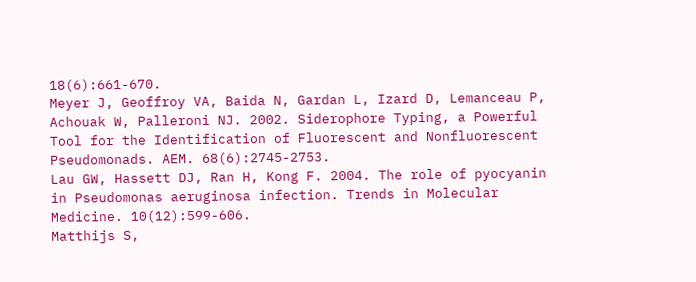18(6):661-670.
Meyer J, Geoffroy VA, Baida N, Gardan L, Izard D, Lemanceau P, Achouak W, Palleroni NJ. 2002. Siderophore Typing, a Powerful Tool for the Identification of Fluorescent and Nonfluorescent Pseudomonads. AEM. 68(6):2745-2753.
Lau GW, Hassett DJ, Ran H, Kong F. 2004. The role of pyocyanin in Pseudomonas aeruginosa infection. Trends in Molecular Medicine. 10(12):599-606.
Matthijs S,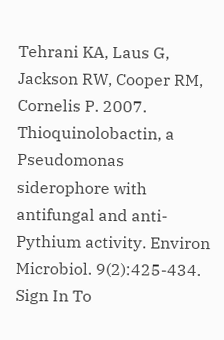Tehrani KA, Laus G, Jackson RW, Cooper RM, Cornelis P. 2007. Thioquinolobactin, a Pseudomonas siderophore with antifungal and anti-Pythium activity. Environ Microbiol. 9(2):425-434.
Sign In To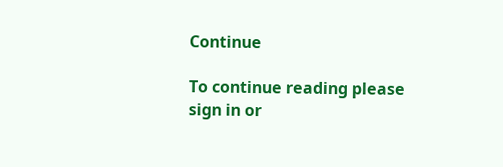Continue

To continue reading please sign in or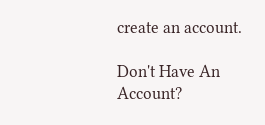create an account.

Don't Have An Account?